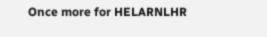Once more for HELARNLHR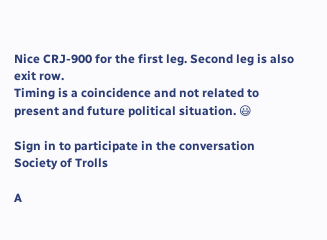Nice CRJ-900 for the first leg. Second leg is also exit row.
Timing is a coincidence and not related to present and future political situation. 😃

Sign in to participate in the conversation
Society of Trolls

A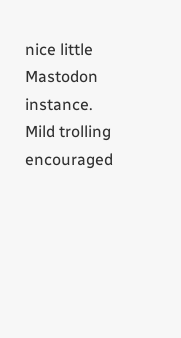nice little Mastodon instance. Mild trolling encouraged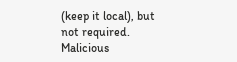(keep it local), but not required. Malicious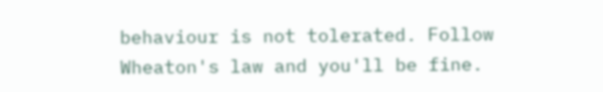behaviour is not tolerated. Follow Wheaton's law and you'll be fine.